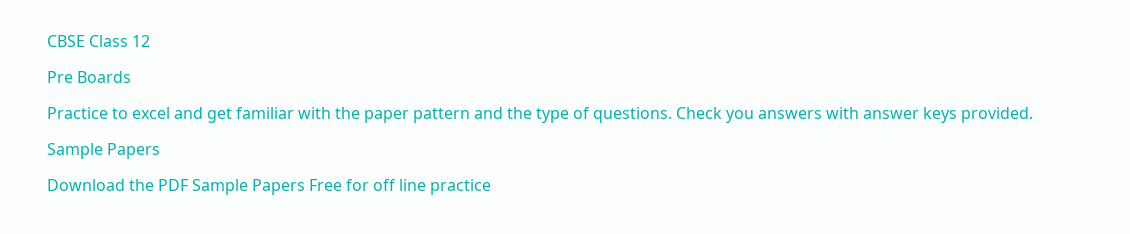CBSE Class 12

Pre Boards

Practice to excel and get familiar with the paper pattern and the type of questions. Check you answers with answer keys provided.

Sample Papers

Download the PDF Sample Papers Free for off line practice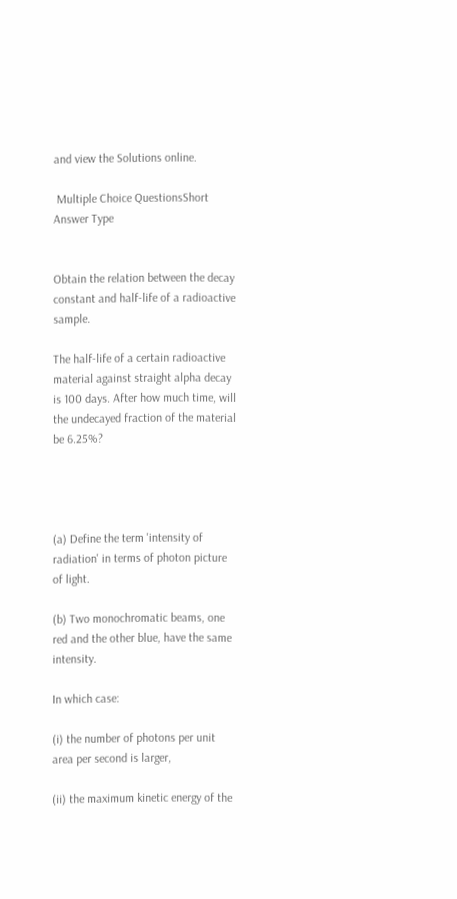and view the Solutions online.

 Multiple Choice QuestionsShort Answer Type


Obtain the relation between the decay constant and half-life of a radioactive sample.

The half-life of a certain radioactive material against straight alpha decay is 100 days. After how much time, will the undecayed fraction of the material be 6.25%?




(a) Define the term 'intensity of radiation' in terms of photon picture of light.

(b) Two monochromatic beams, one red and the other blue, have the same intensity.

In which case:

(i) the number of photons per unit area per second is larger,

(ii) the maximum kinetic energy of the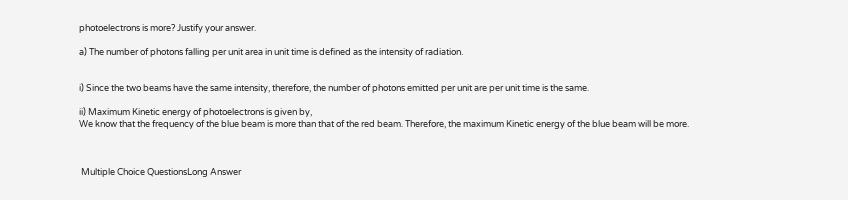photoelectrons is more? Justify your answer.

a) The number of photons falling per unit area in unit time is defined as the intensity of radiation.


i) Since the two beams have the same intensity, therefore, the number of photons emitted per unit are per unit time is the same.

ii) Maximum Kinetic energy of photoelectrons is given by,
We know that the frequency of the blue beam is more than that of the red beam. Therefore, the maximum Kinetic energy of the blue beam will be more.



 Multiple Choice QuestionsLong Answer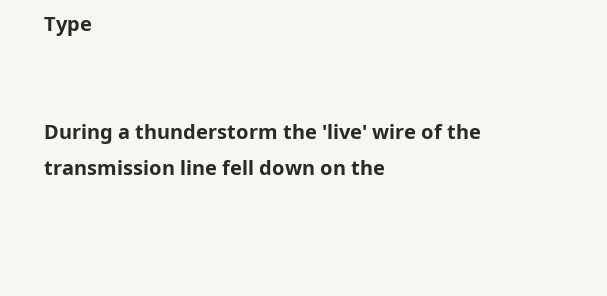Type


During a thunderstorm the 'live' wire of the transmission line fell down on the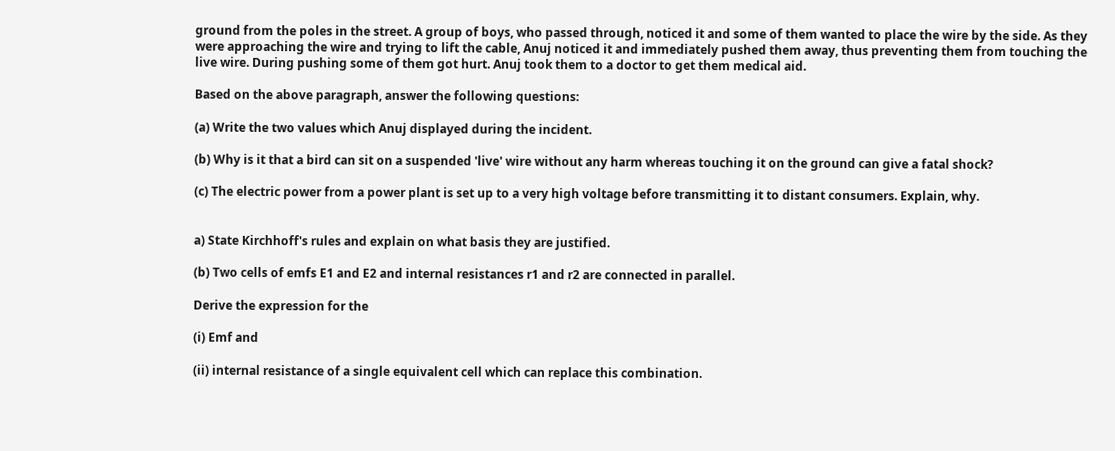ground from the poles in the street. A group of boys, who passed through, noticed it and some of them wanted to place the wire by the side. As they were approaching the wire and trying to lift the cable, Anuj noticed it and immediately pushed them away, thus preventing them from touching the live wire. During pushing some of them got hurt. Anuj took them to a doctor to get them medical aid.

Based on the above paragraph, answer the following questions:

(a) Write the two values which Anuj displayed during the incident.

(b) Why is it that a bird can sit on a suspended 'live' wire without any harm whereas touching it on the ground can give a fatal shock?

(c) The electric power from a power plant is set up to a very high voltage before transmitting it to distant consumers. Explain, why.


a) State Kirchhoff's rules and explain on what basis they are justified.

(b) Two cells of emfs E1 and E2 and internal resistances r1 and r2 are connected in parallel.

Derive the expression for the

(i) Emf and

(ii) internal resistance of a single equivalent cell which can replace this combination.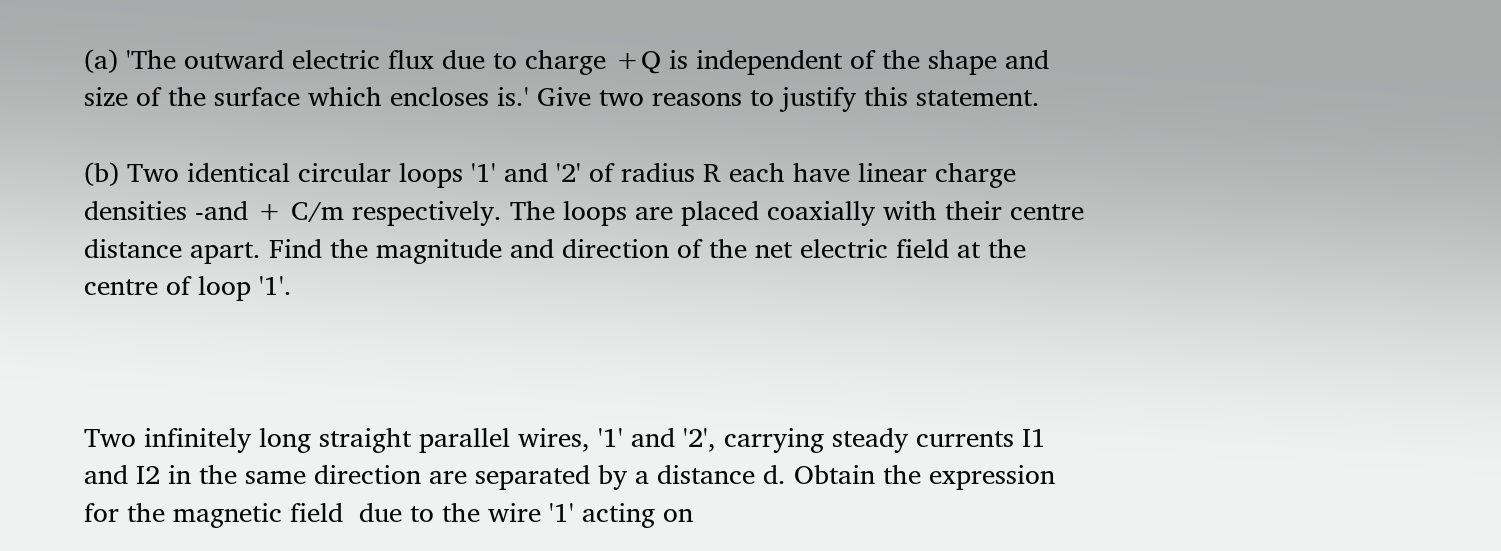(a) 'The outward electric flux due to charge +Q is independent of the shape and size of the surface which encloses is.' Give two reasons to justify this statement.

(b) Two identical circular loops '1' and '2' of radius R each have linear charge densities -and + C/m respectively. The loops are placed coaxially with their centre distance apart. Find the magnitude and direction of the net electric field at the centre of loop '1'.



Two infinitely long straight parallel wires, '1' and '2', carrying steady currents I1 and I2 in the same direction are separated by a distance d. Obtain the expression for the magnetic field  due to the wire '1' acting on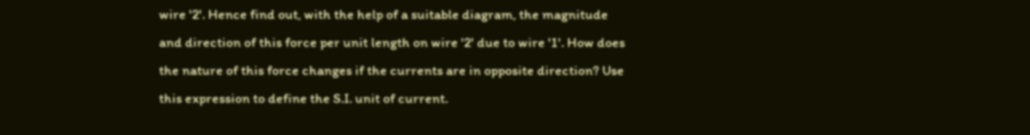wire '2'. Hence find out, with the help of a suitable diagram, the magnitude and direction of this force per unit length on wire '2' due to wire '1'. How does the nature of this force changes if the currents are in opposite direction? Use this expression to define the S.I. unit of current.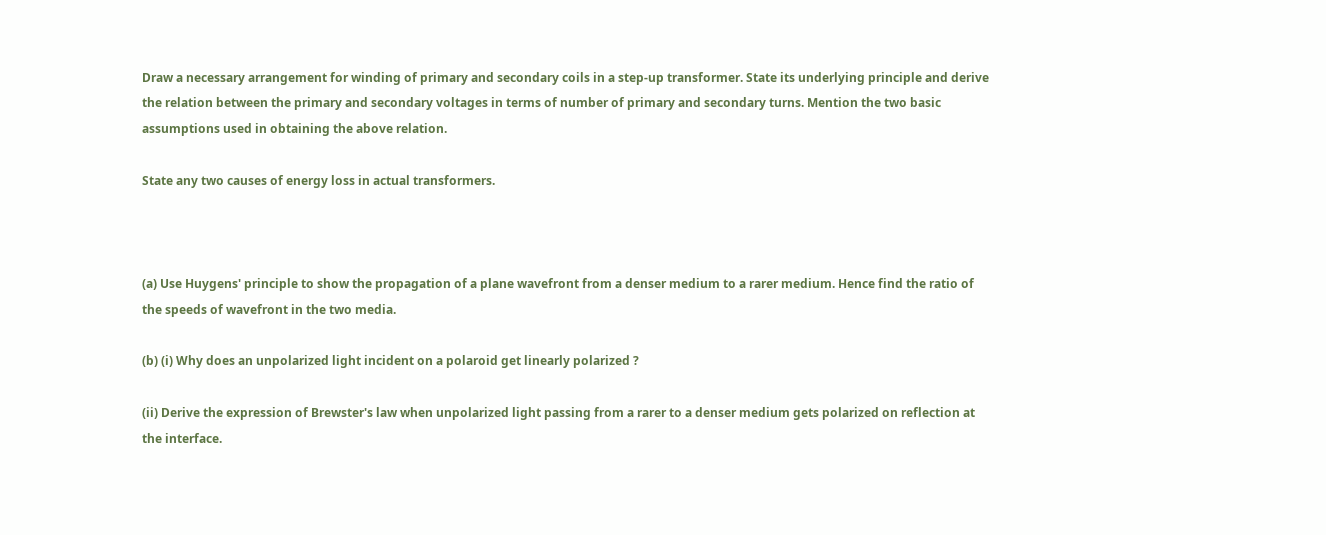Draw a necessary arrangement for winding of primary and secondary coils in a step-up transformer. State its underlying principle and derive the relation between the primary and secondary voltages in terms of number of primary and secondary turns. Mention the two basic assumptions used in obtaining the above relation.

State any two causes of energy loss in actual transformers.



(a) Use Huygens' principle to show the propagation of a plane wavefront from a denser medium to a rarer medium. Hence find the ratio of the speeds of wavefront in the two media.

(b) (i) Why does an unpolarized light incident on a polaroid get linearly polarized ?

(ii) Derive the expression of Brewster's law when unpolarized light passing from a rarer to a denser medium gets polarized on reflection at the interface.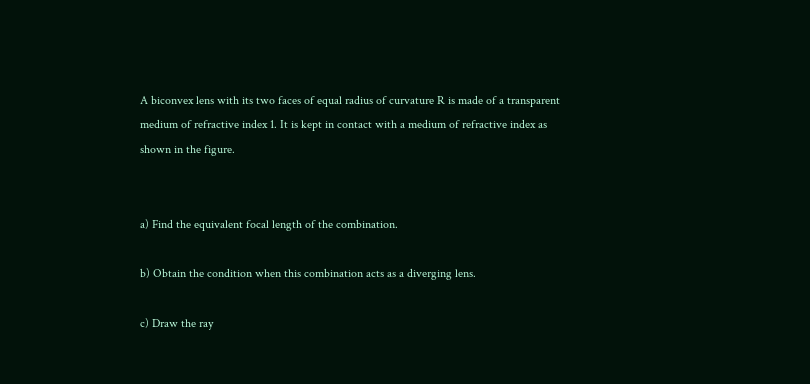A biconvex lens with its two faces of equal radius of curvature R is made of a transparent medium of refractive index 1. It is kept in contact with a medium of refractive index as shown in the figure.


a) Find the equivalent focal length of the combination.

b) Obtain the condition when this combination acts as a diverging lens.

c) Draw the ray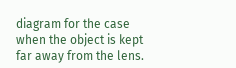diagram for the case when the object is kept far away from the lens.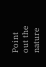Point out the nature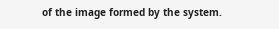of the image formed by the system.